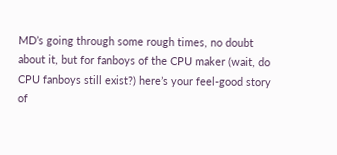MD’s going through some rough times, no doubt about it, but for fanboys of the CPU maker (wait, do CPU fanboys still exist?) here’s your feel-good story of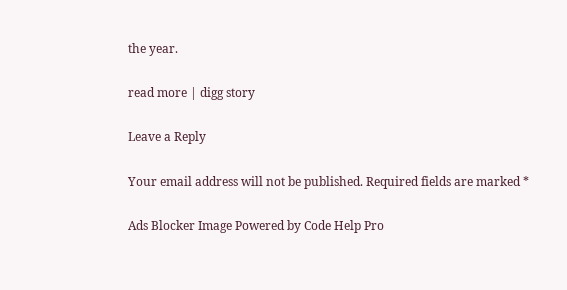the year.

read more | digg story

Leave a Reply

Your email address will not be published. Required fields are marked *

Ads Blocker Image Powered by Code Help Pro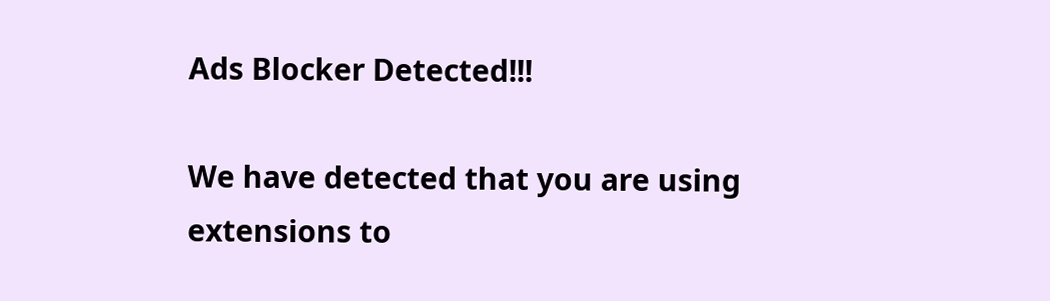Ads Blocker Detected!!!

We have detected that you are using extensions to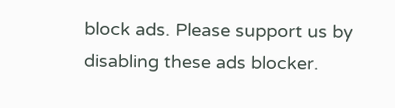block ads. Please support us by disabling these ads blocker.